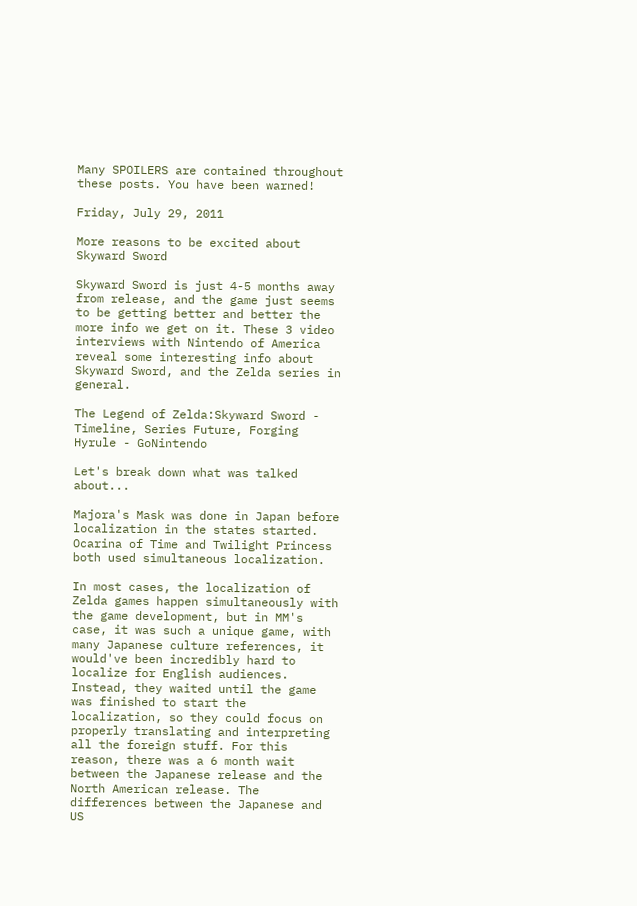Many SPOILERS are contained throughout these posts. You have been warned!

Friday, July 29, 2011

More reasons to be excited about Skyward Sword

Skyward Sword is just 4-5 months away from release, and the game just seems to be getting better and better the more info we get on it. These 3 video interviews with Nintendo of America reveal some interesting info about Skyward Sword, and the Zelda series in general.

The Legend of Zelda:Skyward Sword - Timeline, Series Future, Forging Hyrule - GoNintendo

Let's break down what was talked about...

Majora's Mask was done in Japan before localization in the states started. Ocarina of Time and Twilight Princess both used simultaneous localization.

In most cases, the localization of Zelda games happen simultaneously with the game development, but in MM's case, it was such a unique game, with many Japanese culture references, it would've been incredibly hard to localize for English audiences. Instead, they waited until the game was finished to start the localization, so they could focus on properly translating and interpreting all the foreign stuff. For this reason, there was a 6 month wait between the Japanese release and the North American release. The differences between the Japanese and US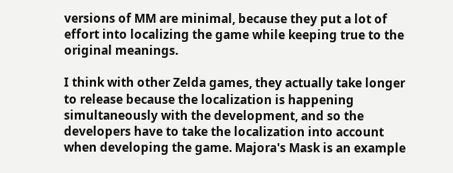versions of MM are minimal, because they put a lot of effort into localizing the game while keeping true to the original meanings.

I think with other Zelda games, they actually take longer to release because the localization is happening simultaneously with the development, and so the developers have to take the localization into account when developing the game. Majora's Mask is an example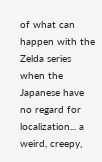of what can happen with the Zelda series when the Japanese have no regard for localization... a weird, creepy,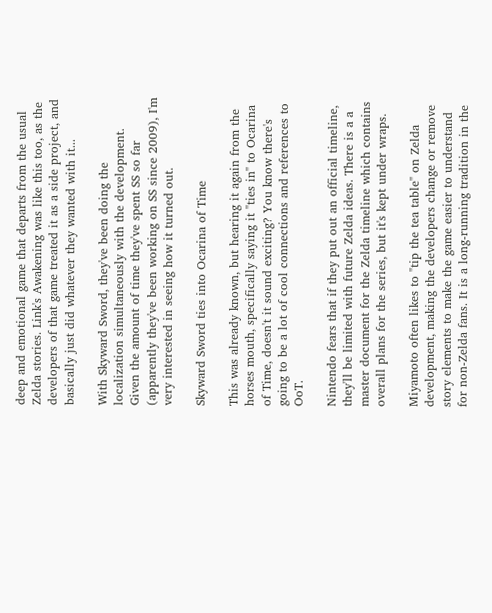deep and emotional game that departs from the usual Zelda stories. Link's Awakening was like this too, as the developers of that game treated it as a side project, and basically just did whatever they wanted with it...

With Skyward Sword, they've been doing the localization simultaneously with the development. Given the amount of time they've spent SS so far (apparently they've been working on SS since 2009), I'm very interested in seeing how it turned out.

Skyward Sword ties into Ocarina of Time

This was already known, but hearing it again from the horses mouth, specifically saying it "ties in" to Ocarina of Time, doesn't it sound exciting? You know there's going to be a lot of cool connections and references to OoT.

Nintendo fears that if they put out an official timeline, they'll be limited with future Zelda ideas. There is a a master document for the Zelda timeline which contains overall plans for the series, but it's kept under wraps.

Miyamoto often likes to "tip the tea table" on Zelda development, making the developers change or remove story elements to make the game easier to understand for non-Zelda fans. It is a long-running tradition in the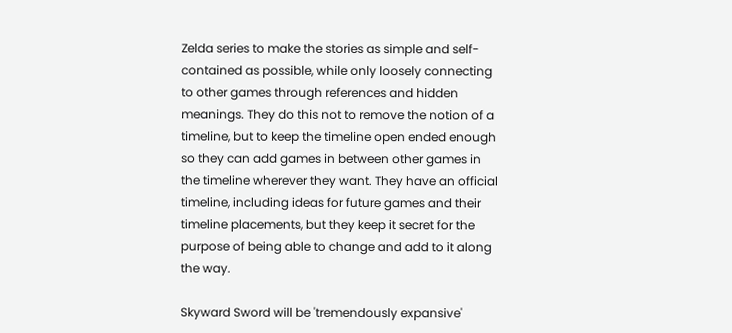Zelda series to make the stories as simple and self-contained as possible, while only loosely connecting to other games through references and hidden meanings. They do this not to remove the notion of a timeline, but to keep the timeline open ended enough so they can add games in between other games in the timeline wherever they want. They have an official timeline, including ideas for future games and their timeline placements, but they keep it secret for the purpose of being able to change and add to it along the way.

Skyward Sword will be 'tremendously expansive'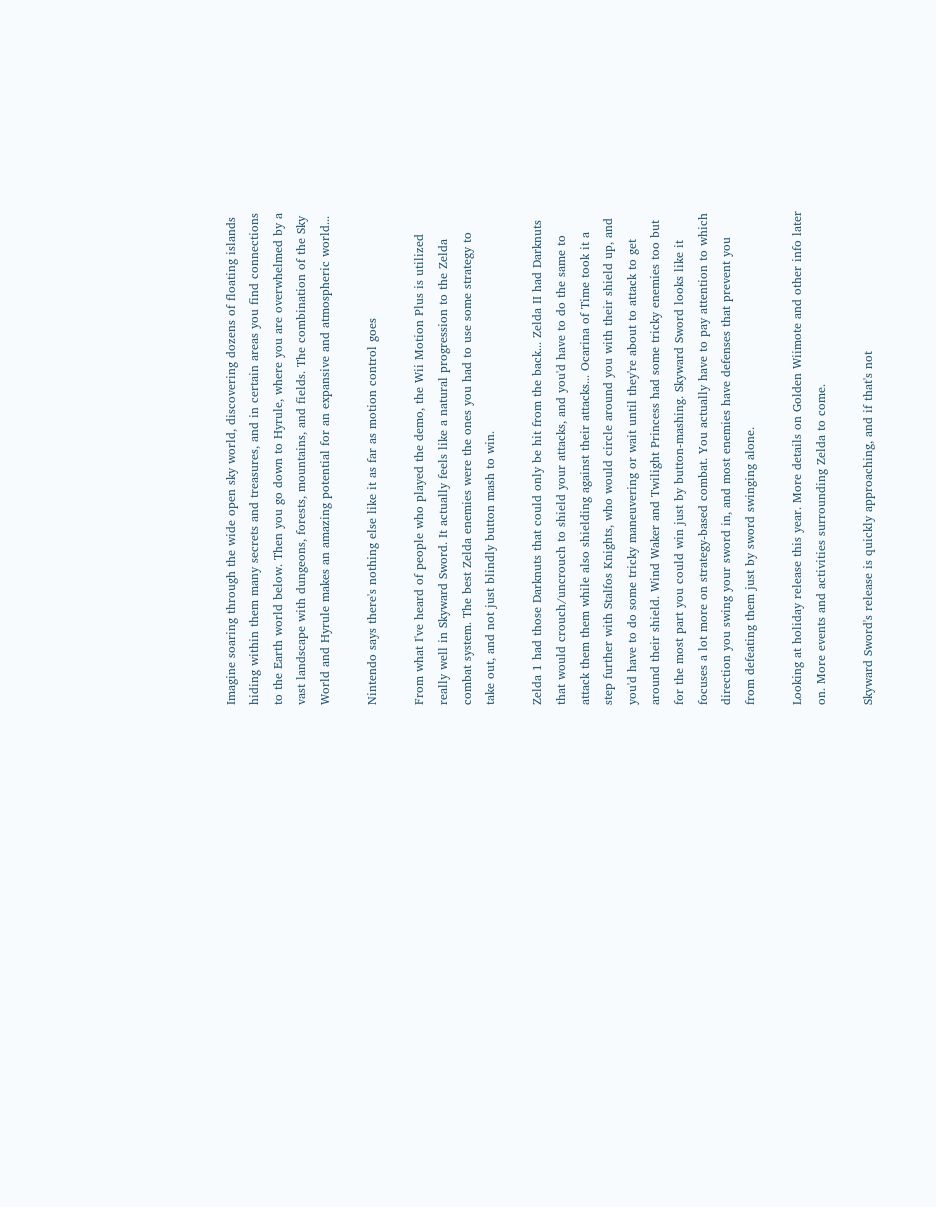Imagine soaring through the wide open sky world, discovering dozens of floating islands hiding within them many secrets and treasures, and in certain areas you find connections to the Earth world below. Then you go down to Hyrule, where you are overwhelmed by a vast landscape with dungeons, forests, mountains, and fields. The combination of the Sky World and Hyrule makes an amazing potential for an expansive and atmospheric world...

Nintendo says there's nothing else like it as far as motion control goes

From what I've heard of people who played the demo, the Wii Motion Plus is utilized really well in Skyward Sword. It actually feels like a natural progression to the Zelda combat system. The best Zelda enemies were the ones you had to use some strategy to take out, and not just blindly button mash to win.

Zelda 1 had those Darknuts that could only be hit from the back... Zelda II had Darknuts that would crouch/uncrouch to shield your attacks, and you'd have to do the same to attack them them while also shielding against their attacks... Ocarina of Time took it a step further with Stalfos Knights, who would circle around you with their shield up, and you'd have to do some tricky maneuvering or wait until they're about to attack to get around their shield. Wind Waker and Twilight Princess had some tricky enemies too but for the most part you could win just by button-mashing. Skyward Sword looks like it focuses a lot more on strategy-based combat. You actually have to pay attention to which direction you swing your sword in, and most enemies have defenses that prevent you from defeating them just by sword swinging alone.

Looking at holiday release this year. More details on Golden Wiimote and other info later on. More events and activities surrounding Zelda to come.

Skyward Sword's release is quickly approaching, and if that's not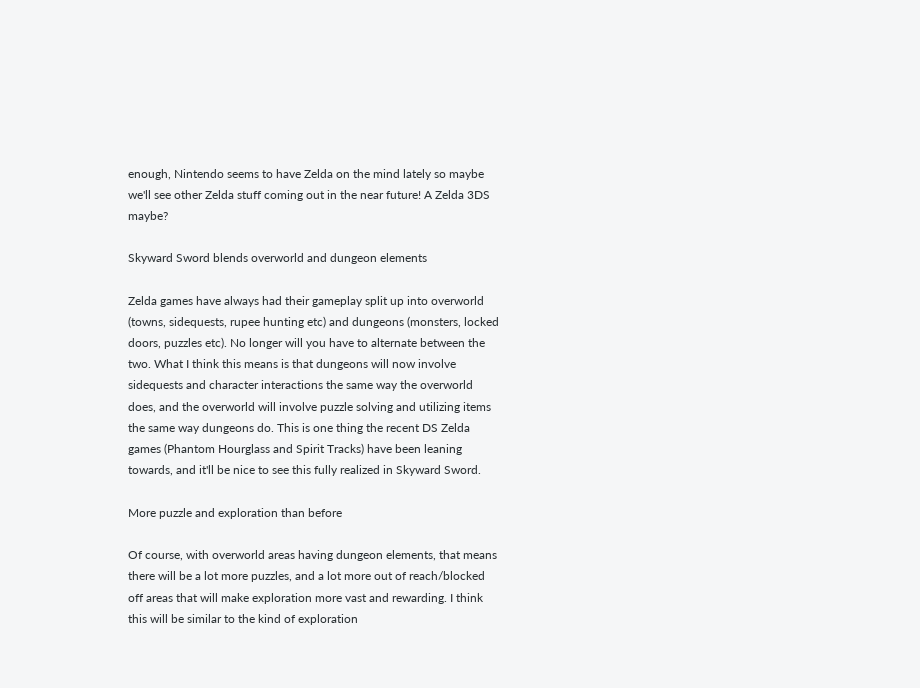enough, Nintendo seems to have Zelda on the mind lately so maybe we'll see other Zelda stuff coming out in the near future! A Zelda 3DS maybe?

Skyward Sword blends overworld and dungeon elements

Zelda games have always had their gameplay split up into overworld (towns, sidequests, rupee hunting etc) and dungeons (monsters, locked doors, puzzles etc). No longer will you have to alternate between the two. What I think this means is that dungeons will now involve sidequests and character interactions the same way the overworld does, and the overworld will involve puzzle solving and utilizing items the same way dungeons do. This is one thing the recent DS Zelda games (Phantom Hourglass and Spirit Tracks) have been leaning towards, and it'll be nice to see this fully realized in Skyward Sword.

More puzzle and exploration than before

Of course, with overworld areas having dungeon elements, that means there will be a lot more puzzles, and a lot more out of reach/blocked off areas that will make exploration more vast and rewarding. I think this will be similar to the kind of exploration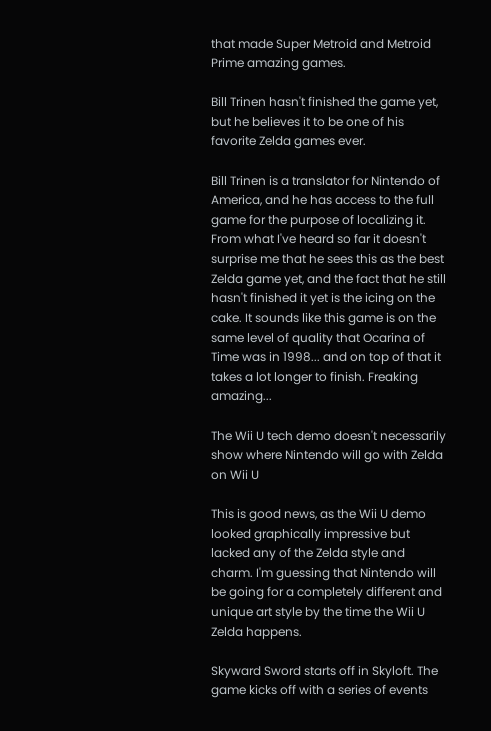that made Super Metroid and Metroid Prime amazing games.

Bill Trinen hasn't finished the game yet, but he believes it to be one of his favorite Zelda games ever.

Bill Trinen is a translator for Nintendo of America, and he has access to the full game for the purpose of localizing it. From what I've heard so far it doesn't surprise me that he sees this as the best Zelda game yet, and the fact that he still hasn't finished it yet is the icing on the cake. It sounds like this game is on the same level of quality that Ocarina of Time was in 1998... and on top of that it takes a lot longer to finish. Freaking amazing...

The Wii U tech demo doesn't necessarily show where Nintendo will go with Zelda on Wii U

This is good news, as the Wii U demo looked graphically impressive but lacked any of the Zelda style and charm. I'm guessing that Nintendo will be going for a completely different and unique art style by the time the Wii U Zelda happens.

Skyward Sword starts off in Skyloft. The game kicks off with a series of events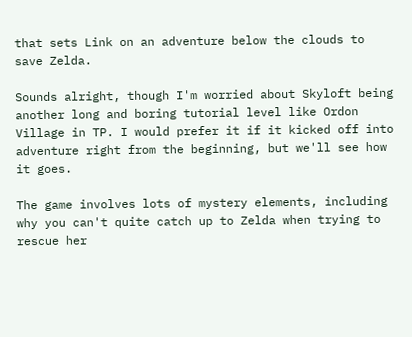that sets Link on an adventure below the clouds to save Zelda.

Sounds alright, though I'm worried about Skyloft being another long and boring tutorial level like Ordon Village in TP. I would prefer it if it kicked off into adventure right from the beginning, but we'll see how it goes.

The game involves lots of mystery elements, including why you can't quite catch up to Zelda when trying to rescue her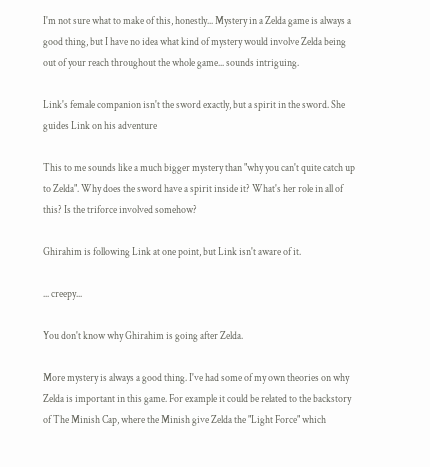I'm not sure what to make of this, honestly... Mystery in a Zelda game is always a good thing, but I have no idea what kind of mystery would involve Zelda being out of your reach throughout the whole game... sounds intriguing.

Link's female companion isn't the sword exactly, but a spirit in the sword. She guides Link on his adventure

This to me sounds like a much bigger mystery than "why you can't quite catch up to Zelda". Why does the sword have a spirit inside it? What's her role in all of this? Is the triforce involved somehow?

Ghirahim is following Link at one point, but Link isn't aware of it.

... creepy...

You don't know why Ghirahim is going after Zelda.

More mystery is always a good thing. I've had some of my own theories on why Zelda is important in this game. For example it could be related to the backstory of The Minish Cap, where the Minish give Zelda the "Light Force" which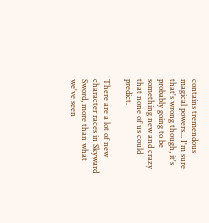contains tremendous magical powers... I'm sure that's wrong though, it's probably going to be something new and crazy that none of us could predict.

There are a lot of new character races in Skyward Sword, more than what we've seen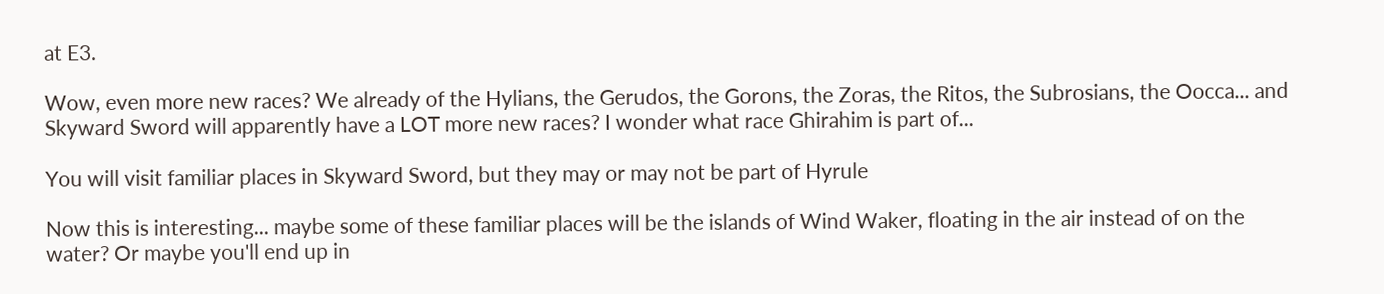at E3.

Wow, even more new races? We already of the Hylians, the Gerudos, the Gorons, the Zoras, the Ritos, the Subrosians, the Oocca... and Skyward Sword will apparently have a LOT more new races? I wonder what race Ghirahim is part of...

You will visit familiar places in Skyward Sword, but they may or may not be part of Hyrule

Now this is interesting... maybe some of these familiar places will be the islands of Wind Waker, floating in the air instead of on the water? Or maybe you'll end up in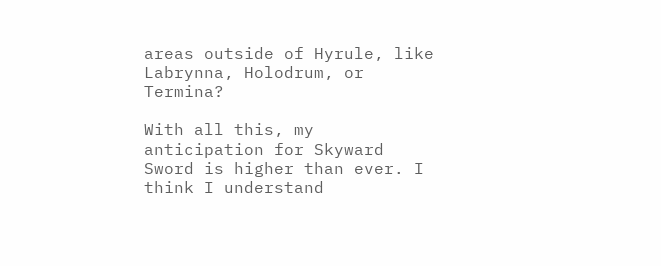areas outside of Hyrule, like Labrynna, Holodrum, or Termina?

With all this, my anticipation for Skyward Sword is higher than ever. I think I understand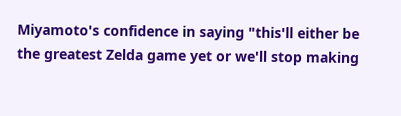Miyamoto's confidence in saying "this'll either be the greatest Zelda game yet or we'll stop making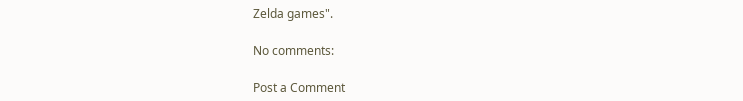Zelda games".

No comments:

Post a Comment